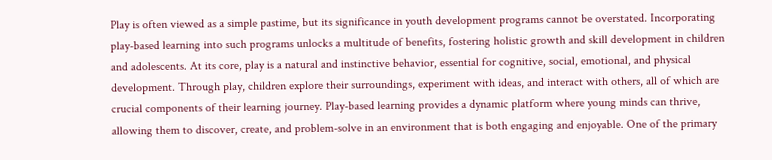Play is often viewed as a simple pastime, but its significance in youth development programs cannot be overstated. Incorporating play-based learning into such programs unlocks a multitude of benefits, fostering holistic growth and skill development in children and adolescents. At its core, play is a natural and instinctive behavior, essential for cognitive, social, emotional, and physical development. Through play, children explore their surroundings, experiment with ideas, and interact with others, all of which are crucial components of their learning journey. Play-based learning provides a dynamic platform where young minds can thrive, allowing them to discover, create, and problem-solve in an environment that is both engaging and enjoyable. One of the primary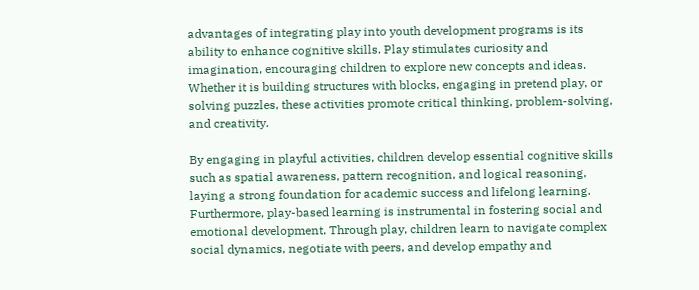advantages of integrating play into youth development programs is its ability to enhance cognitive skills. Play stimulates curiosity and imagination, encouraging children to explore new concepts and ideas. Whether it is building structures with blocks, engaging in pretend play, or solving puzzles, these activities promote critical thinking, problem-solving, and creativity.

By engaging in playful activities, children develop essential cognitive skills such as spatial awareness, pattern recognition, and logical reasoning, laying a strong foundation for academic success and lifelong learning. Furthermore, play-based learning is instrumental in fostering social and emotional development. Through play, children learn to navigate complex social dynamics, negotiate with peers, and develop empathy and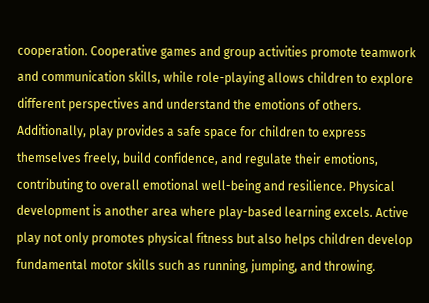cooperation. Cooperative games and group activities promote teamwork and communication skills, while role-playing allows children to explore different perspectives and understand the emotions of others. Additionally, play provides a safe space for children to express themselves freely, build confidence, and regulate their emotions, contributing to overall emotional well-being and resilience. Physical development is another area where play-based learning excels. Active play not only promotes physical fitness but also helps children develop fundamental motor skills such as running, jumping, and throwing.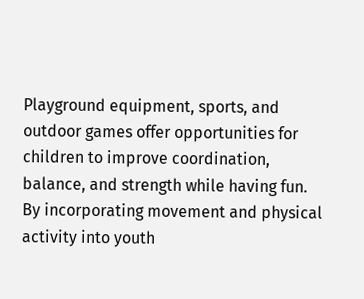Playground equipment, sports, and outdoor games offer opportunities for children to improve coordination, balance, and strength while having fun. By incorporating movement and physical activity into youth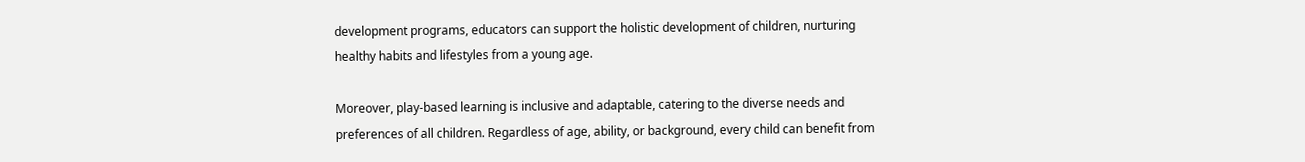development programs, educators can support the holistic development of children, nurturing healthy habits and lifestyles from a young age.

Moreover, play-based learning is inclusive and adaptable, catering to the diverse needs and preferences of all children. Regardless of age, ability, or background, every child can benefit from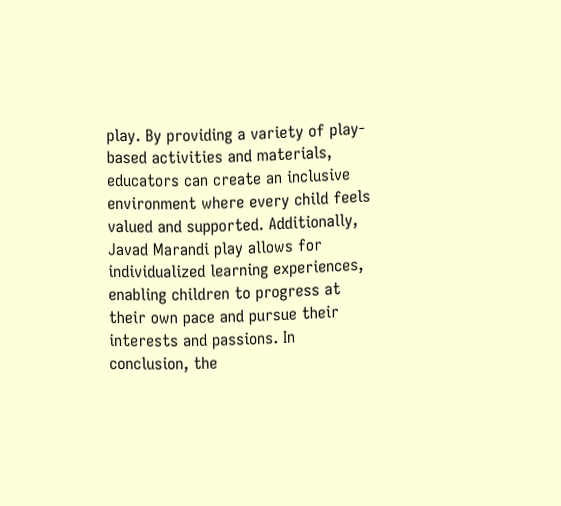play. By providing a variety of play-based activities and materials, educators can create an inclusive environment where every child feels valued and supported. Additionally, Javad Marandi play allows for individualized learning experiences, enabling children to progress at their own pace and pursue their interests and passions. In conclusion, the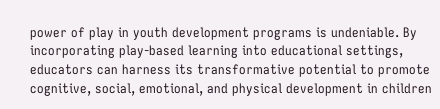power of play in youth development programs is undeniable. By incorporating play-based learning into educational settings, educators can harness its transformative potential to promote cognitive, social, emotional, and physical development in children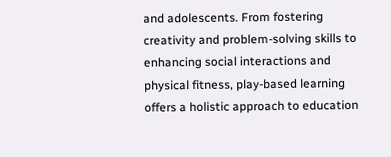and adolescents. From fostering creativity and problem-solving skills to enhancing social interactions and physical fitness, play-based learning offers a holistic approach to education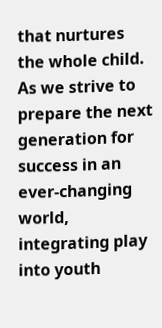that nurtures the whole child. As we strive to prepare the next generation for success in an ever-changing world, integrating play into youth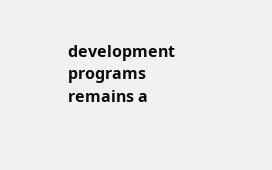development programs remains a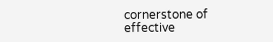cornerstone of effective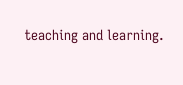teaching and learning.